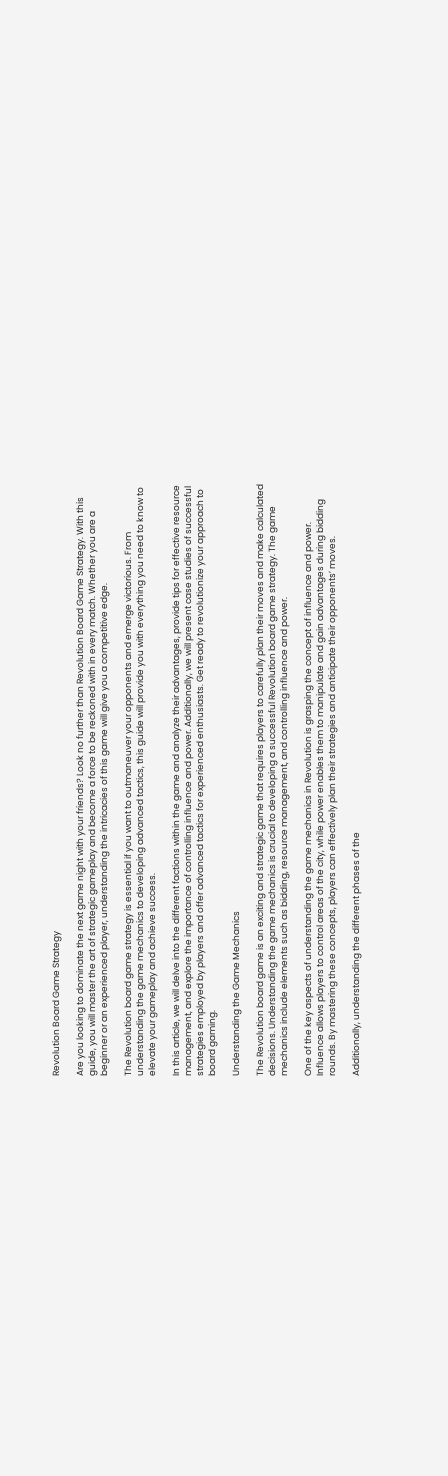Revolution Board Game Strategy

Are you looking to dominate the next game night with your friends? Look no further than Revolution Board Game Strategy. With this guide, you will master the art of strategic gameplay and become a force to be reckoned with in every match. Whether you are a beginner or an experienced player, understanding the intricacies of this game will give you a competitive edge.

The Revolution board game strategy is essential if you want to outmaneuver your opponents and emerge victorious. From understanding the game mechanics to developing advanced tactics, this guide will provide you with everything you need to know to elevate your gameplay and achieve success.

In this article, we will delve into the different factions within the game and analyze their advantages, provide tips for effective resource management, and explore the importance of controlling influence and power. Additionally, we will present case studies of successful strategies employed by players and offer advanced tactics for experienced enthusiasts. Get ready to revolutionize your approach to board gaming.

Understanding the Game Mechanics

The Revolution board game is an exciting and strategic game that requires players to carefully plan their moves and make calculated decisions. Understanding the game mechanics is crucial to developing a successful Revolution board game strategy. The game mechanics include elements such as bidding, resource management, and controlling influence and power.

One of the key aspects of understanding the game mechanics in Revolution is grasping the concept of influence and power. Influence allows players to control areas of the city, while power enables them to manipulate and gain advantages during bidding rounds. By mastering these concepts, players can effectively plan their strategies and anticipate their opponents’ moves.

Additionally, understanding the different phases of the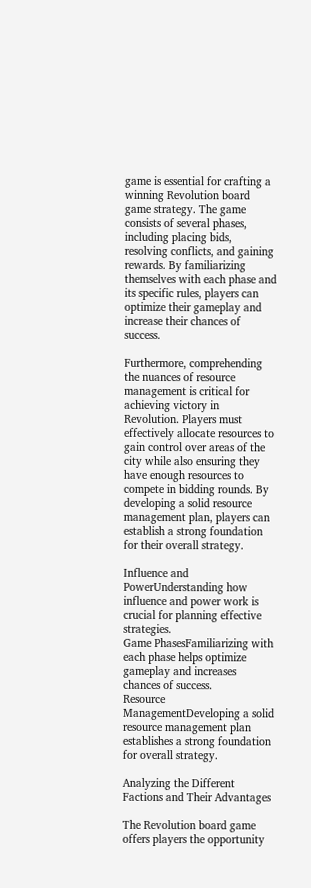game is essential for crafting a winning Revolution board game strategy. The game consists of several phases, including placing bids, resolving conflicts, and gaining rewards. By familiarizing themselves with each phase and its specific rules, players can optimize their gameplay and increase their chances of success.

Furthermore, comprehending the nuances of resource management is critical for achieving victory in Revolution. Players must effectively allocate resources to gain control over areas of the city while also ensuring they have enough resources to compete in bidding rounds. By developing a solid resource management plan, players can establish a strong foundation for their overall strategy.

Influence and PowerUnderstanding how influence and power work is crucial for planning effective strategies.
Game PhasesFamiliarizing with each phase helps optimize gameplay and increases chances of success.
Resource ManagementDeveloping a solid resource management plan establishes a strong foundation for overall strategy.

Analyzing the Different Factions and Their Advantages

The Revolution board game offers players the opportunity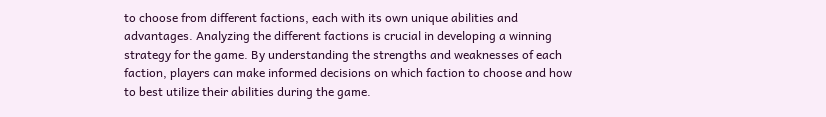to choose from different factions, each with its own unique abilities and advantages. Analyzing the different factions is crucial in developing a winning strategy for the game. By understanding the strengths and weaknesses of each faction, players can make informed decisions on which faction to choose and how to best utilize their abilities during the game.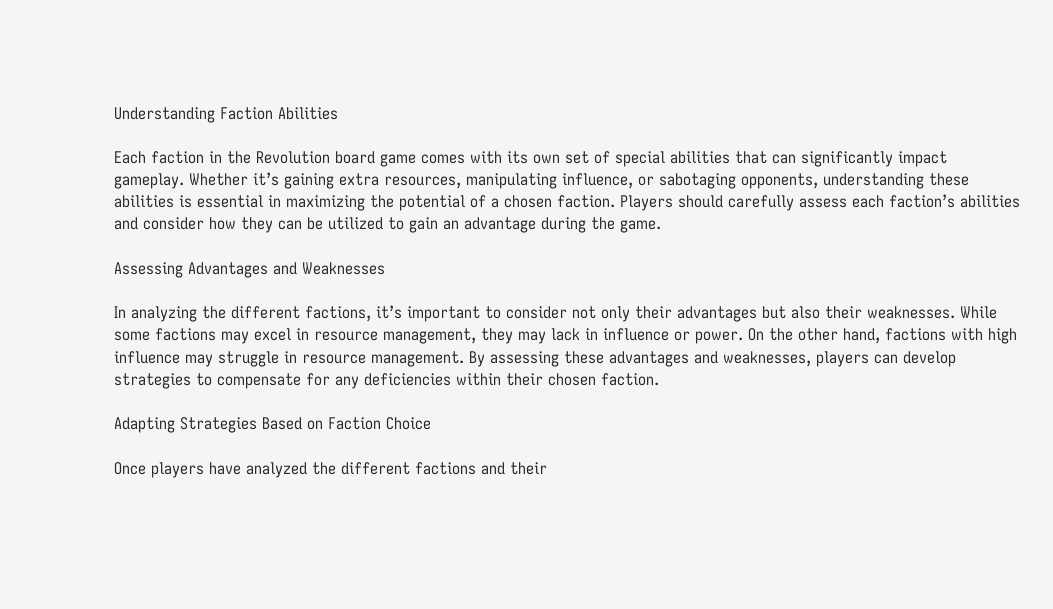Understanding Faction Abilities

Each faction in the Revolution board game comes with its own set of special abilities that can significantly impact gameplay. Whether it’s gaining extra resources, manipulating influence, or sabotaging opponents, understanding these abilities is essential in maximizing the potential of a chosen faction. Players should carefully assess each faction’s abilities and consider how they can be utilized to gain an advantage during the game.

Assessing Advantages and Weaknesses

In analyzing the different factions, it’s important to consider not only their advantages but also their weaknesses. While some factions may excel in resource management, they may lack in influence or power. On the other hand, factions with high influence may struggle in resource management. By assessing these advantages and weaknesses, players can develop strategies to compensate for any deficiencies within their chosen faction.

Adapting Strategies Based on Faction Choice

Once players have analyzed the different factions and their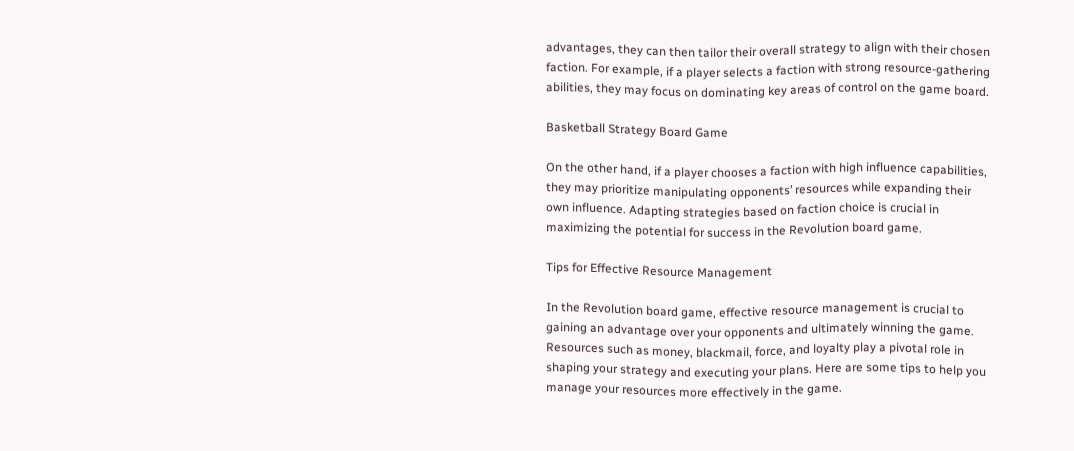advantages, they can then tailor their overall strategy to align with their chosen faction. For example, if a player selects a faction with strong resource-gathering abilities, they may focus on dominating key areas of control on the game board.

Basketball Strategy Board Game

On the other hand, if a player chooses a faction with high influence capabilities, they may prioritize manipulating opponents’ resources while expanding their own influence. Adapting strategies based on faction choice is crucial in maximizing the potential for success in the Revolution board game.

Tips for Effective Resource Management

In the Revolution board game, effective resource management is crucial to gaining an advantage over your opponents and ultimately winning the game. Resources such as money, blackmail, force, and loyalty play a pivotal role in shaping your strategy and executing your plans. Here are some tips to help you manage your resources more effectively in the game.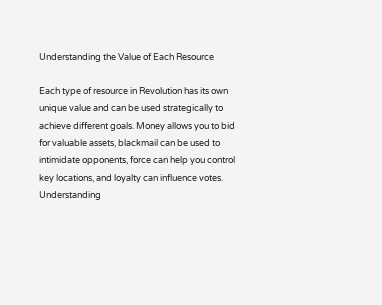Understanding the Value of Each Resource

Each type of resource in Revolution has its own unique value and can be used strategically to achieve different goals. Money allows you to bid for valuable assets, blackmail can be used to intimidate opponents, force can help you control key locations, and loyalty can influence votes. Understanding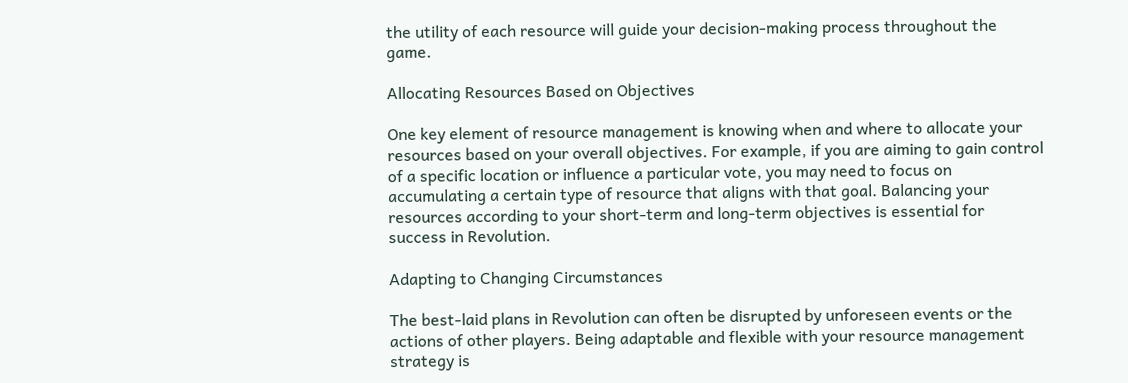the utility of each resource will guide your decision-making process throughout the game.

Allocating Resources Based on Objectives

One key element of resource management is knowing when and where to allocate your resources based on your overall objectives. For example, if you are aiming to gain control of a specific location or influence a particular vote, you may need to focus on accumulating a certain type of resource that aligns with that goal. Balancing your resources according to your short-term and long-term objectives is essential for success in Revolution.

Adapting to Changing Circumstances

The best-laid plans in Revolution can often be disrupted by unforeseen events or the actions of other players. Being adaptable and flexible with your resource management strategy is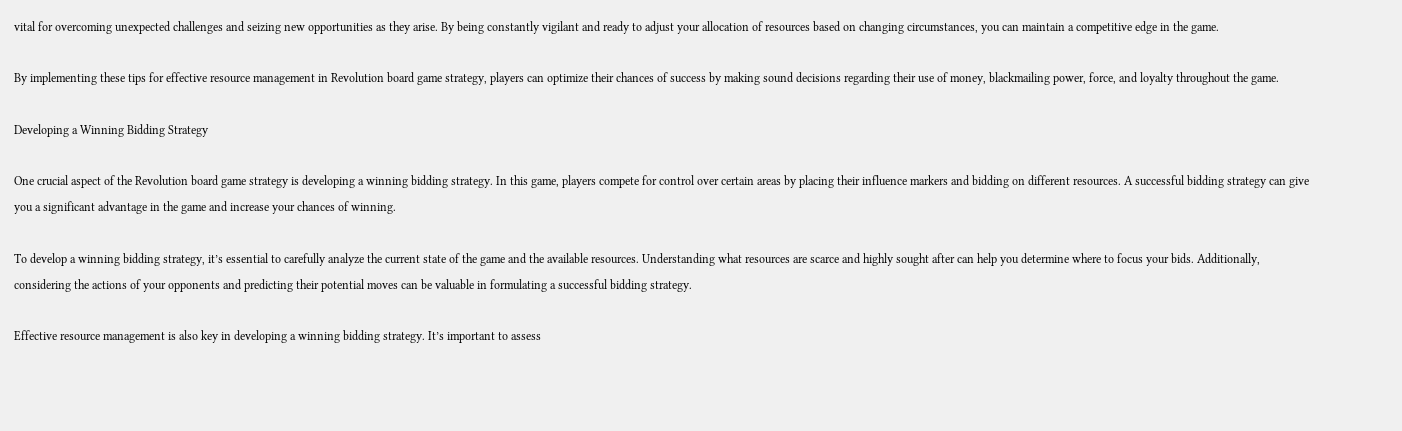vital for overcoming unexpected challenges and seizing new opportunities as they arise. By being constantly vigilant and ready to adjust your allocation of resources based on changing circumstances, you can maintain a competitive edge in the game.

By implementing these tips for effective resource management in Revolution board game strategy, players can optimize their chances of success by making sound decisions regarding their use of money, blackmailing power, force, and loyalty throughout the game.

Developing a Winning Bidding Strategy

One crucial aspect of the Revolution board game strategy is developing a winning bidding strategy. In this game, players compete for control over certain areas by placing their influence markers and bidding on different resources. A successful bidding strategy can give you a significant advantage in the game and increase your chances of winning.

To develop a winning bidding strategy, it’s essential to carefully analyze the current state of the game and the available resources. Understanding what resources are scarce and highly sought after can help you determine where to focus your bids. Additionally, considering the actions of your opponents and predicting their potential moves can be valuable in formulating a successful bidding strategy.

Effective resource management is also key in developing a winning bidding strategy. It’s important to assess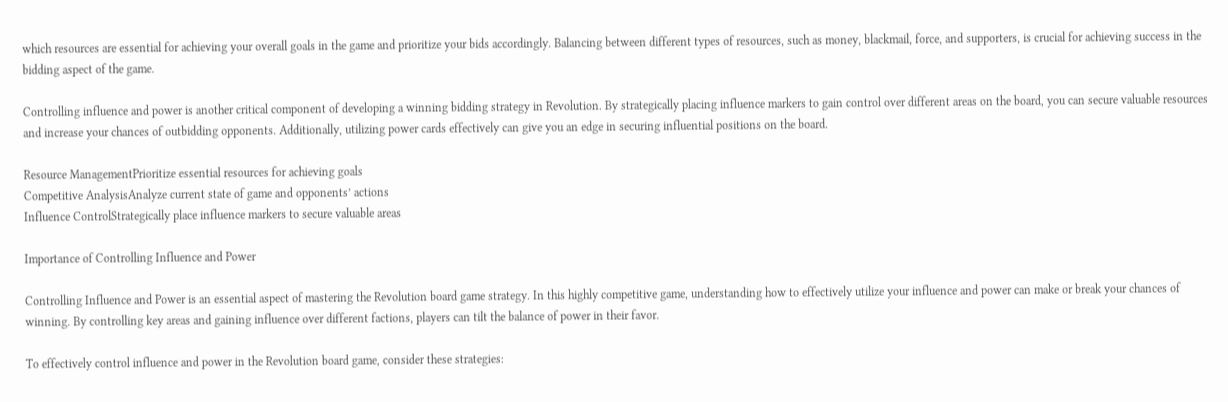which resources are essential for achieving your overall goals in the game and prioritize your bids accordingly. Balancing between different types of resources, such as money, blackmail, force, and supporters, is crucial for achieving success in the bidding aspect of the game.

Controlling influence and power is another critical component of developing a winning bidding strategy in Revolution. By strategically placing influence markers to gain control over different areas on the board, you can secure valuable resources and increase your chances of outbidding opponents. Additionally, utilizing power cards effectively can give you an edge in securing influential positions on the board.

Resource ManagementPrioritize essential resources for achieving goals
Competitive AnalysisAnalyze current state of game and opponents’ actions
Influence ControlStrategically place influence markers to secure valuable areas

Importance of Controlling Influence and Power

Controlling Influence and Power is an essential aspect of mastering the Revolution board game strategy. In this highly competitive game, understanding how to effectively utilize your influence and power can make or break your chances of winning. By controlling key areas and gaining influence over different factions, players can tilt the balance of power in their favor.

To effectively control influence and power in the Revolution board game, consider these strategies: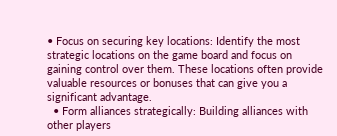• Focus on securing key locations: Identify the most strategic locations on the game board and focus on gaining control over them. These locations often provide valuable resources or bonuses that can give you a significant advantage.
  • Form alliances strategically: Building alliances with other players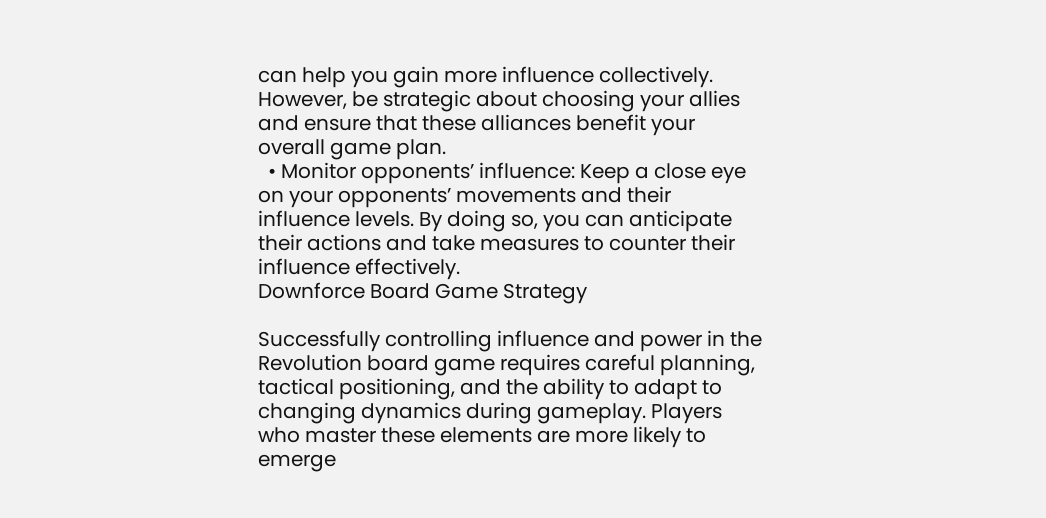can help you gain more influence collectively. However, be strategic about choosing your allies and ensure that these alliances benefit your overall game plan.
  • Monitor opponents’ influence: Keep a close eye on your opponents’ movements and their influence levels. By doing so, you can anticipate their actions and take measures to counter their influence effectively.
Downforce Board Game Strategy

Successfully controlling influence and power in the Revolution board game requires careful planning, tactical positioning, and the ability to adapt to changing dynamics during gameplay. Players who master these elements are more likely to emerge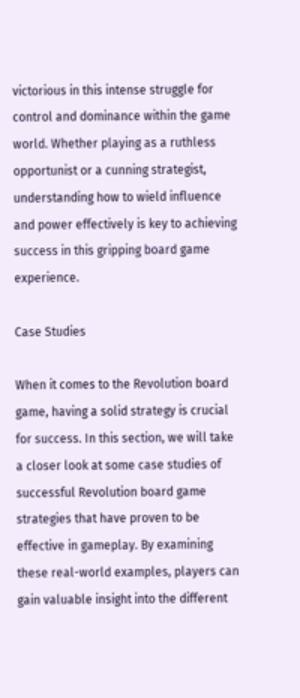victorious in this intense struggle for control and dominance within the game world. Whether playing as a ruthless opportunist or a cunning strategist, understanding how to wield influence and power effectively is key to achieving success in this gripping board game experience.

Case Studies

When it comes to the Revolution board game, having a solid strategy is crucial for success. In this section, we will take a closer look at some case studies of successful Revolution board game strategies that have proven to be effective in gameplay. By examining these real-world examples, players can gain valuable insight into the different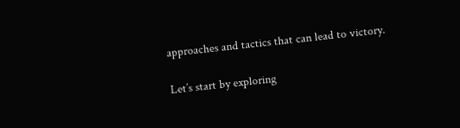approaches and tactics that can lead to victory.

Let’s start by exploring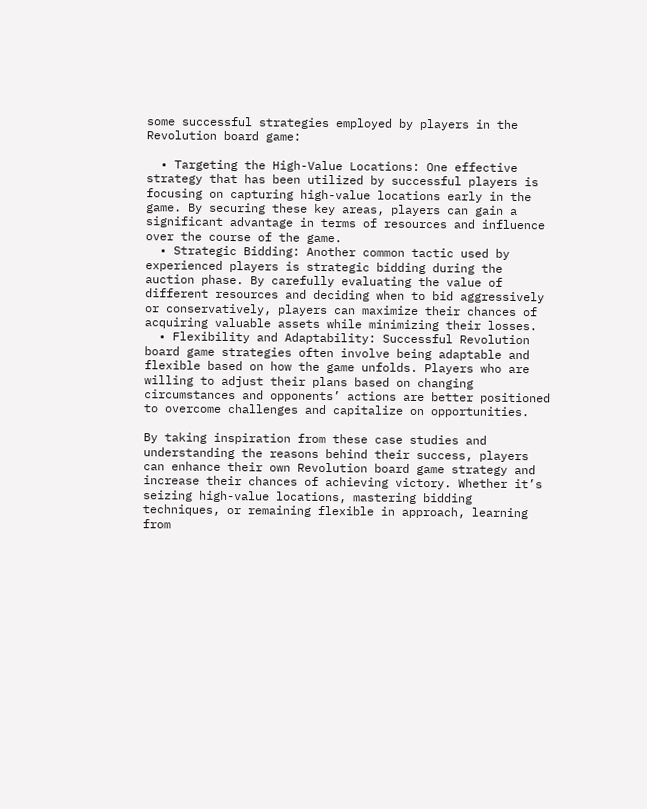some successful strategies employed by players in the Revolution board game:

  • Targeting the High-Value Locations: One effective strategy that has been utilized by successful players is focusing on capturing high-value locations early in the game. By securing these key areas, players can gain a significant advantage in terms of resources and influence over the course of the game.
  • Strategic Bidding: Another common tactic used by experienced players is strategic bidding during the auction phase. By carefully evaluating the value of different resources and deciding when to bid aggressively or conservatively, players can maximize their chances of acquiring valuable assets while minimizing their losses.
  • Flexibility and Adaptability: Successful Revolution board game strategies often involve being adaptable and flexible based on how the game unfolds. Players who are willing to adjust their plans based on changing circumstances and opponents’ actions are better positioned to overcome challenges and capitalize on opportunities.

By taking inspiration from these case studies and understanding the reasons behind their success, players can enhance their own Revolution board game strategy and increase their chances of achieving victory. Whether it’s seizing high-value locations, mastering bidding techniques, or remaining flexible in approach, learning from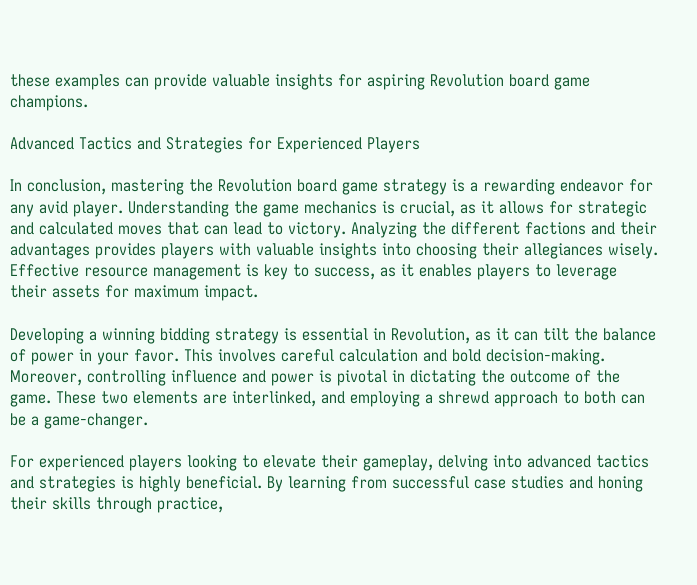these examples can provide valuable insights for aspiring Revolution board game champions.

Advanced Tactics and Strategies for Experienced Players

In conclusion, mastering the Revolution board game strategy is a rewarding endeavor for any avid player. Understanding the game mechanics is crucial, as it allows for strategic and calculated moves that can lead to victory. Analyzing the different factions and their advantages provides players with valuable insights into choosing their allegiances wisely. Effective resource management is key to success, as it enables players to leverage their assets for maximum impact.

Developing a winning bidding strategy is essential in Revolution, as it can tilt the balance of power in your favor. This involves careful calculation and bold decision-making. Moreover, controlling influence and power is pivotal in dictating the outcome of the game. These two elements are interlinked, and employing a shrewd approach to both can be a game-changer.

For experienced players looking to elevate their gameplay, delving into advanced tactics and strategies is highly beneficial. By learning from successful case studies and honing their skills through practice,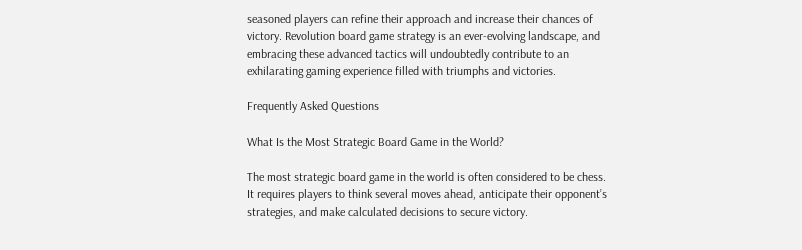seasoned players can refine their approach and increase their chances of victory. Revolution board game strategy is an ever-evolving landscape, and embracing these advanced tactics will undoubtedly contribute to an exhilarating gaming experience filled with triumphs and victories.

Frequently Asked Questions

What Is the Most Strategic Board Game in the World?

The most strategic board game in the world is often considered to be chess. It requires players to think several moves ahead, anticipate their opponent’s strategies, and make calculated decisions to secure victory.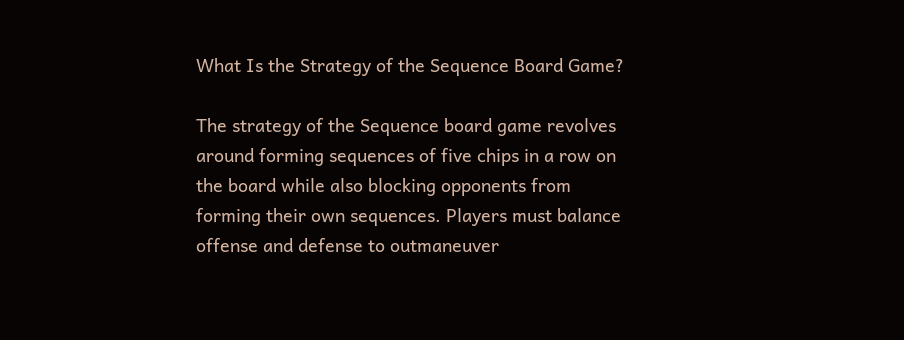What Is the Strategy of the Sequence Board Game?

The strategy of the Sequence board game revolves around forming sequences of five chips in a row on the board while also blocking opponents from forming their own sequences. Players must balance offense and defense to outmaneuver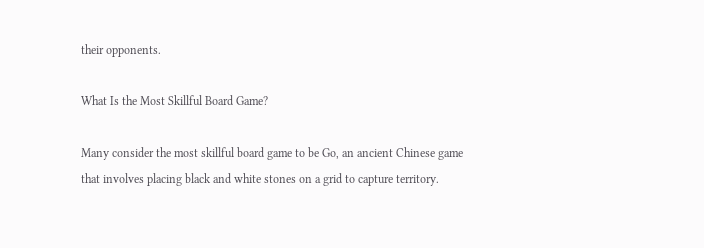their opponents.

What Is the Most Skillful Board Game?

Many consider the most skillful board game to be Go, an ancient Chinese game that involves placing black and white stones on a grid to capture territory.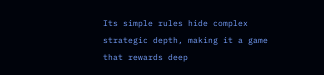Its simple rules hide complex strategic depth, making it a game that rewards deep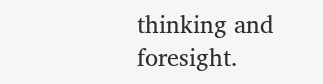thinking and foresight.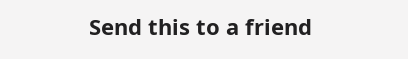Send this to a friend